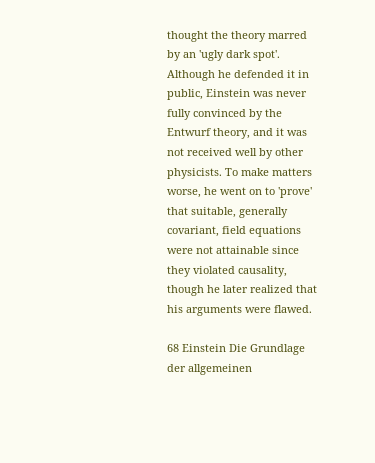thought the theory marred by an 'ugly dark spot'. Although he defended it in public, Einstein was never fully convinced by the Entwurf theory, and it was not received well by other physicists. To make matters worse, he went on to 'prove' that suitable, generally covariant, field equations were not attainable since they violated causality, though he later realized that his arguments were flawed.

68 Einstein Die Grundlage der allgemeinen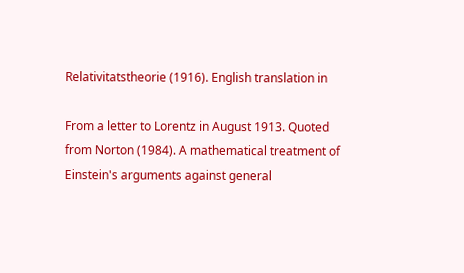Relativitatstheorie (1916). English translation in

From a letter to Lorentz in August 1913. Quoted from Norton (1984). A mathematical treatment of Einstein's arguments against general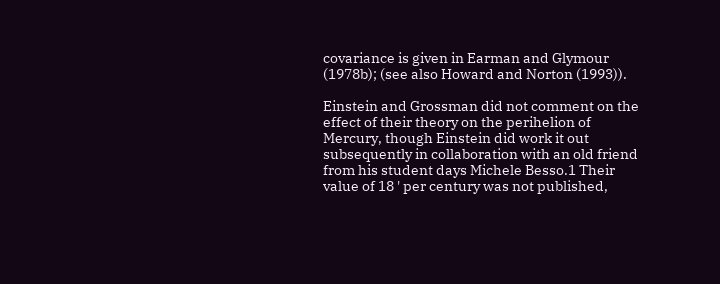covariance is given in Earman and Glymour (1978b); (see also Howard and Norton (1993)).

Einstein and Grossman did not comment on the effect of their theory on the perihelion of Mercury, though Einstein did work it out subsequently in collaboration with an old friend from his student days Michele Besso.1 Their value of 18 ' per century was not published,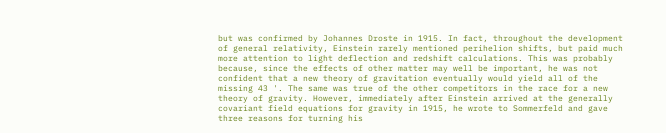but was confirmed by Johannes Droste in 1915. In fact, throughout the development of general relativity, Einstein rarely mentioned perihelion shifts, but paid much more attention to light deflection and redshift calculations. This was probably because, since the effects of other matter may well be important, he was not confident that a new theory of gravitation eventually would yield all of the missing 43 '. The same was true of the other competitors in the race for a new theory of gravity. However, immediately after Einstein arrived at the generally covariant field equations for gravity in 1915, he wrote to Sommerfeld and gave three reasons for turning his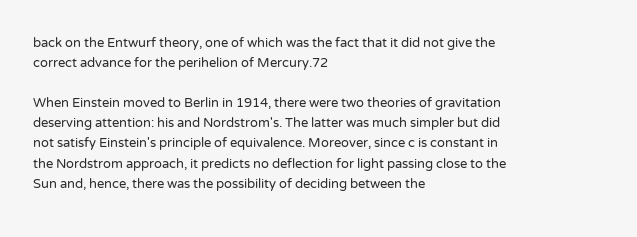back on the Entwurf theory, one of which was the fact that it did not give the correct advance for the perihelion of Mercury.72

When Einstein moved to Berlin in 1914, there were two theories of gravitation deserving attention: his and Nordstrom's. The latter was much simpler but did not satisfy Einstein's principle of equivalence. Moreover, since c is constant in the Nordstrom approach, it predicts no deflection for light passing close to the Sun and, hence, there was the possibility of deciding between the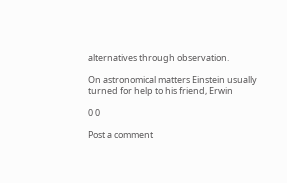alternatives through observation.

On astronomical matters Einstein usually turned for help to his friend, Erwin

0 0

Post a comment